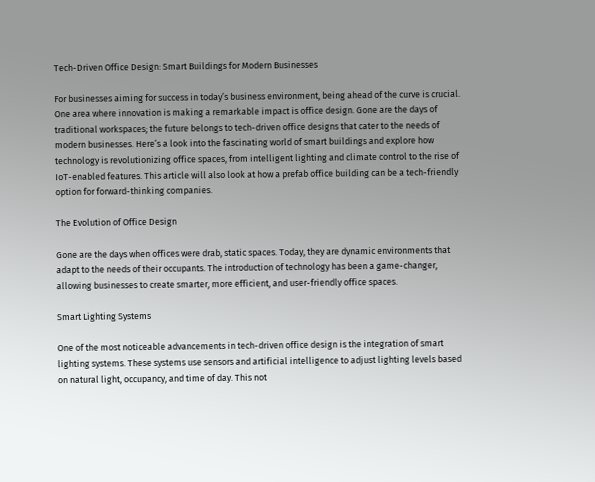Tech-Driven Office Design: Smart Buildings for Modern Businesses

For businesses aiming for success in today’s business environment, being ahead of the curve is crucial. One area where innovation is making a remarkable impact is office design. Gone are the days of traditional workspaces; the future belongs to tech-driven office designs that cater to the needs of modern businesses. Here’s a look into the fascinating world of smart buildings and explore how technology is revolutionizing office spaces, from intelligent lighting and climate control to the rise of IoT-enabled features. This article will also look at how a prefab office building can be a tech-friendly option for forward-thinking companies.

The Evolution of Office Design

Gone are the days when offices were drab, static spaces. Today, they are dynamic environments that adapt to the needs of their occupants. The introduction of technology has been a game-changer, allowing businesses to create smarter, more efficient, and user-friendly office spaces.

Smart Lighting Systems

One of the most noticeable advancements in tech-driven office design is the integration of smart lighting systems. These systems use sensors and artificial intelligence to adjust lighting levels based on natural light, occupancy, and time of day. This not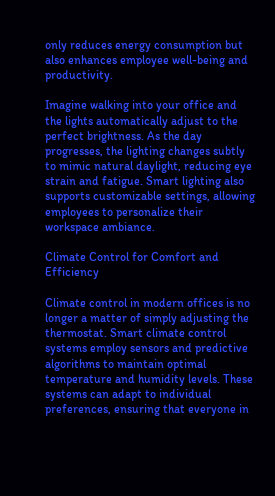only reduces energy consumption but also enhances employee well-being and productivity.

Imagine walking into your office and the lights automatically adjust to the perfect brightness. As the day progresses, the lighting changes subtly to mimic natural daylight, reducing eye strain and fatigue. Smart lighting also supports customizable settings, allowing employees to personalize their workspace ambiance.

Climate Control for Comfort and Efficiency

Climate control in modern offices is no longer a matter of simply adjusting the thermostat. Smart climate control systems employ sensors and predictive algorithms to maintain optimal temperature and humidity levels. These systems can adapt to individual preferences, ensuring that everyone in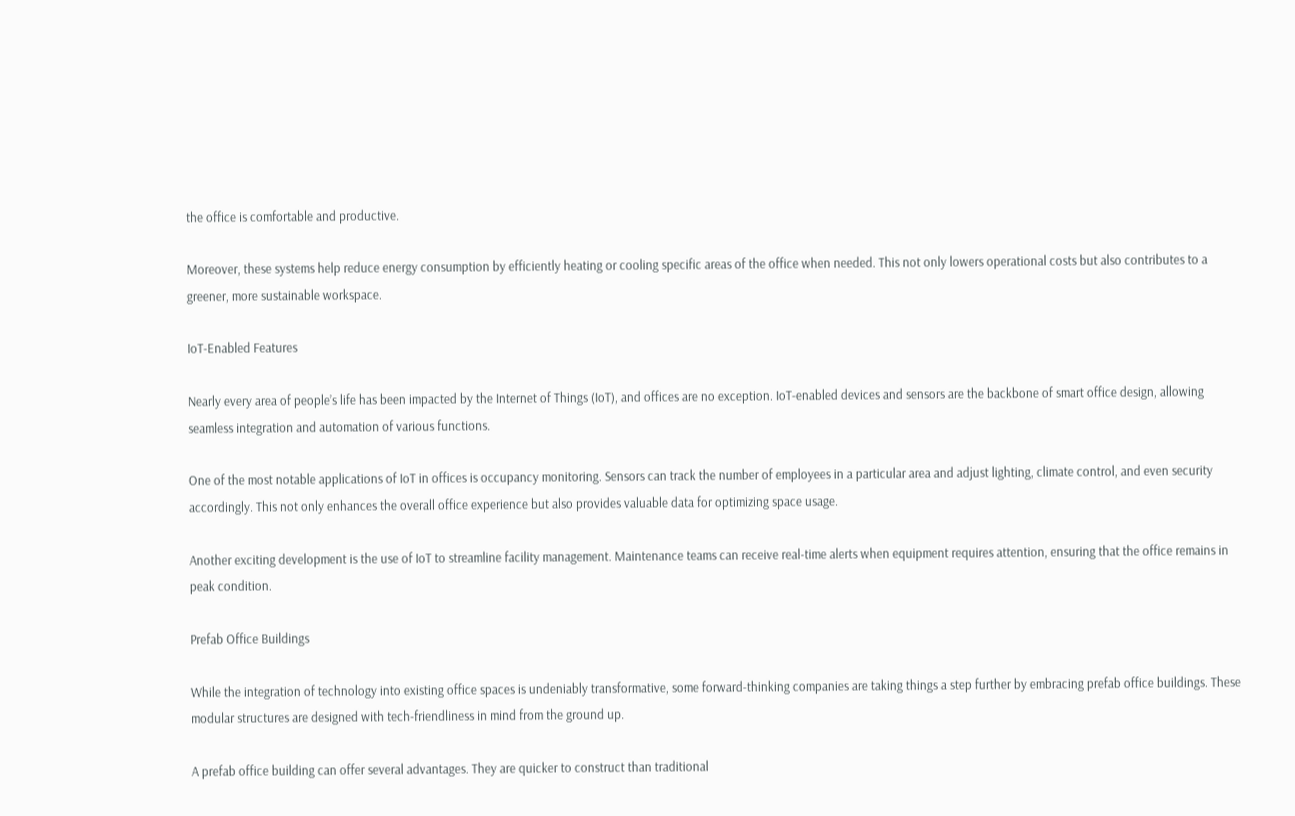the office is comfortable and productive.

Moreover, these systems help reduce energy consumption by efficiently heating or cooling specific areas of the office when needed. This not only lowers operational costs but also contributes to a greener, more sustainable workspace.

IoT-Enabled Features

Nearly every area of people’s life has been impacted by the Internet of Things (IoT), and offices are no exception. IoT-enabled devices and sensors are the backbone of smart office design, allowing seamless integration and automation of various functions.

One of the most notable applications of IoT in offices is occupancy monitoring. Sensors can track the number of employees in a particular area and adjust lighting, climate control, and even security accordingly. This not only enhances the overall office experience but also provides valuable data for optimizing space usage.

Another exciting development is the use of IoT to streamline facility management. Maintenance teams can receive real-time alerts when equipment requires attention, ensuring that the office remains in peak condition.

Prefab Office Buildings

While the integration of technology into existing office spaces is undeniably transformative, some forward-thinking companies are taking things a step further by embracing prefab office buildings. These modular structures are designed with tech-friendliness in mind from the ground up.

A prefab office building can offer several advantages. They are quicker to construct than traditional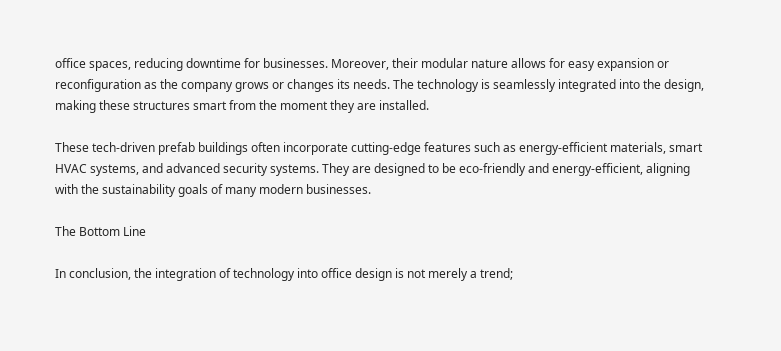office spaces, reducing downtime for businesses. Moreover, their modular nature allows for easy expansion or reconfiguration as the company grows or changes its needs. The technology is seamlessly integrated into the design, making these structures smart from the moment they are installed.

These tech-driven prefab buildings often incorporate cutting-edge features such as energy-efficient materials, smart HVAC systems, and advanced security systems. They are designed to be eco-friendly and energy-efficient, aligning with the sustainability goals of many modern businesses.

The Bottom Line

In conclusion, the integration of technology into office design is not merely a trend;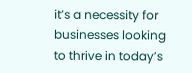it’s a necessity for businesses looking to thrive in today’s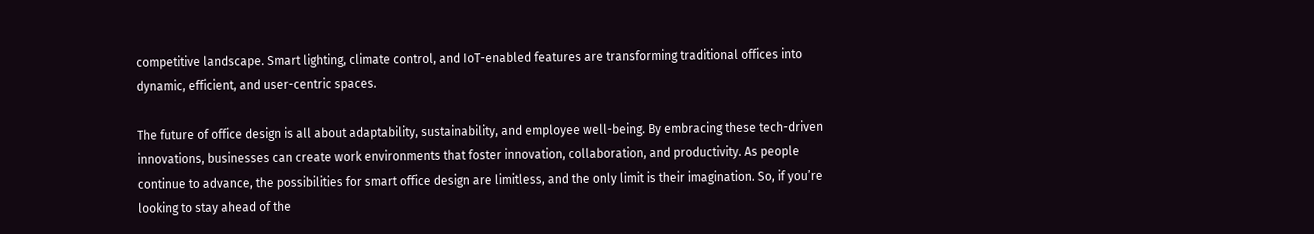competitive landscape. Smart lighting, climate control, and IoT-enabled features are transforming traditional offices into dynamic, efficient, and user-centric spaces.

The future of office design is all about adaptability, sustainability, and employee well-being. By embracing these tech-driven innovations, businesses can create work environments that foster innovation, collaboration, and productivity. As people continue to advance, the possibilities for smart office design are limitless, and the only limit is their imagination. So, if you’re looking to stay ahead of the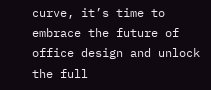curve, it’s time to embrace the future of office design and unlock the full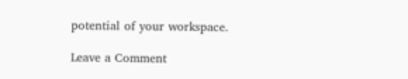potential of your workspace.

Leave a Comment